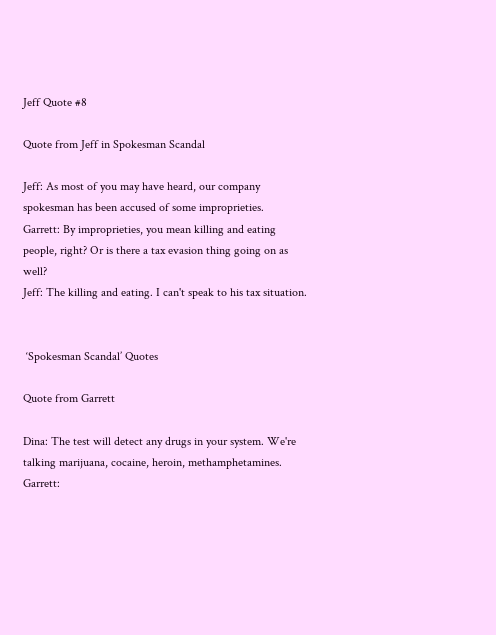Jeff Quote #8

Quote from Jeff in Spokesman Scandal

Jeff: As most of you may have heard, our company spokesman has been accused of some improprieties.
Garrett: By improprieties, you mean killing and eating people, right? Or is there a tax evasion thing going on as well?
Jeff: The killing and eating. I can't speak to his tax situation.


 ‘Spokesman Scandal’ Quotes

Quote from Garrett

Dina: The test will detect any drugs in your system. We're talking marijuana, cocaine, heroin, methamphetamines.
Garrett: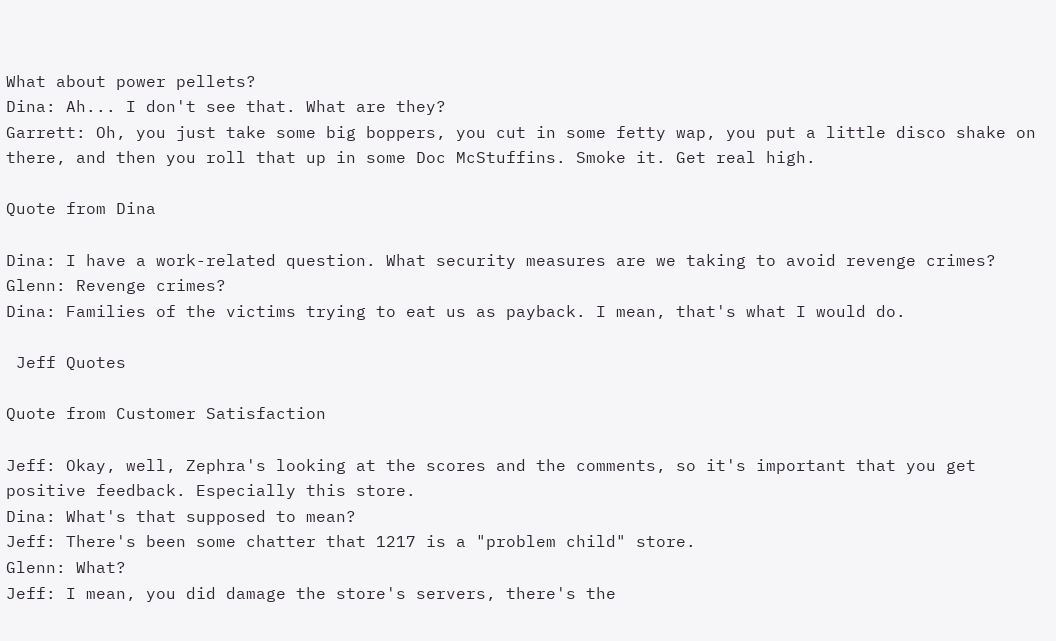What about power pellets?
Dina: Ah... I don't see that. What are they?
Garrett: Oh, you just take some big boppers, you cut in some fetty wap, you put a little disco shake on there, and then you roll that up in some Doc McStuffins. Smoke it. Get real high.

Quote from Dina

Dina: I have a work-related question. What security measures are we taking to avoid revenge crimes?
Glenn: Revenge crimes?
Dina: Families of the victims trying to eat us as payback. I mean, that's what I would do.

 Jeff Quotes

Quote from Customer Satisfaction

Jeff: Okay, well, Zephra's looking at the scores and the comments, so it's important that you get positive feedback. Especially this store.
Dina: What's that supposed to mean?
Jeff: There's been some chatter that 1217 is a "problem child" store.
Glenn: What?
Jeff: I mean, you did damage the store's servers, there's the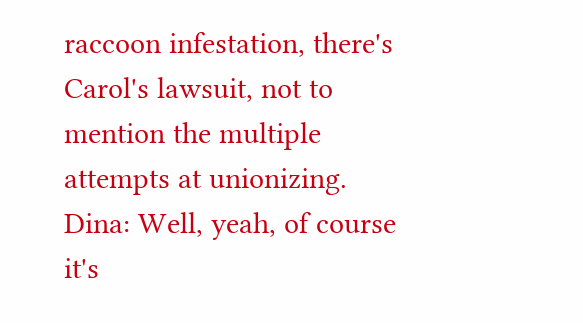raccoon infestation, there's Carol's lawsuit, not to mention the multiple attempts at unionizing.
Dina: Well, yeah, of course it's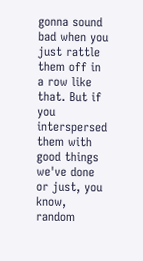gonna sound bad when you just rattle them off in a row like that. But if you interspersed them with good things we've done or just, you know, random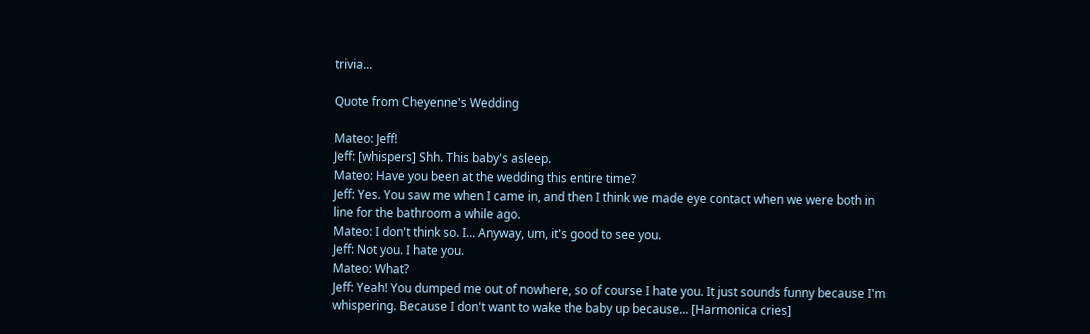trivia...

Quote from Cheyenne's Wedding

Mateo: Jeff!
Jeff: [whispers] Shh. This baby's asleep.
Mateo: Have you been at the wedding this entire time?
Jeff: Yes. You saw me when I came in, and then I think we made eye contact when we were both in line for the bathroom a while ago.
Mateo: I don't think so. I... Anyway, um, it's good to see you.
Jeff: Not you. I hate you.
Mateo: What?
Jeff: Yeah! You dumped me out of nowhere, so of course I hate you. It just sounds funny because I'm whispering. Because I don't want to wake the baby up because... [Harmonica cries]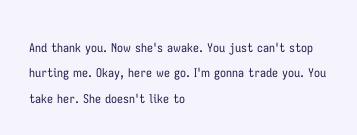And thank you. Now she's awake. You just can't stop hurting me. Okay, here we go. I'm gonna trade you. You take her. She doesn't like to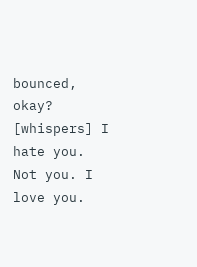bounced, okay? [whispers] I hate you. Not you. I love you.